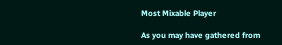Most Mixable Player

As you may have gathered from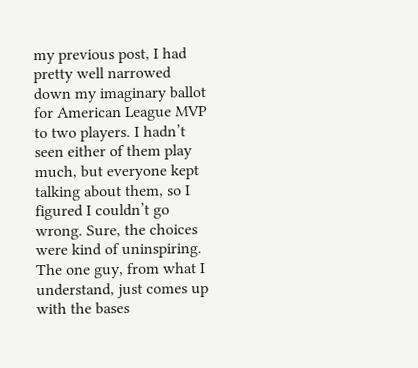my previous post, I had pretty well narrowed down my imaginary ballot for American League MVP to two players. I hadn’t seen either of them play much, but everyone kept talking about them, so I figured I couldn’t go wrong. Sure, the choices were kind of uninspiring. The one guy, from what I understand, just comes up with the bases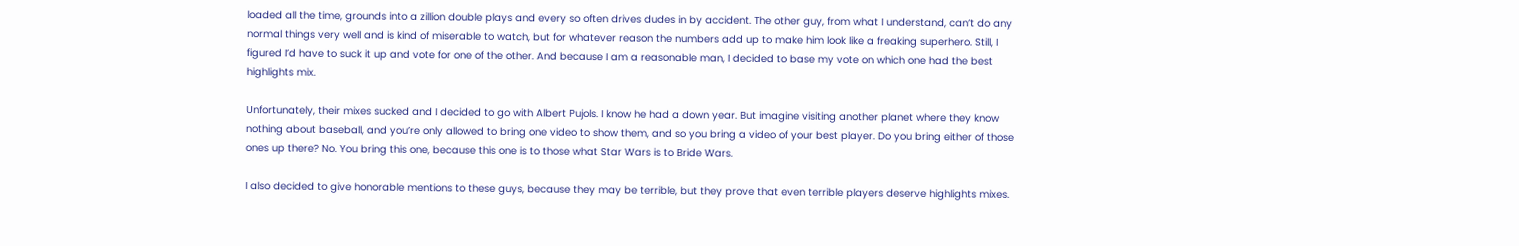loaded all the time, grounds into a zillion double plays and every so often drives dudes in by accident. The other guy, from what I understand, can’t do any normal things very well and is kind of miserable to watch, but for whatever reason the numbers add up to make him look like a freaking superhero. Still, I figured I’d have to suck it up and vote for one of the other. And because I am a reasonable man, I decided to base my vote on which one had the best highlights mix.

Unfortunately, their mixes sucked and I decided to go with Albert Pujols. I know he had a down year. But imagine visiting another planet where they know nothing about baseball, and you’re only allowed to bring one video to show them, and so you bring a video of your best player. Do you bring either of those ones up there? No. You bring this one, because this one is to those what Star Wars is to Bride Wars.

I also decided to give honorable mentions to these guys, because they may be terrible, but they prove that even terrible players deserve highlights mixes.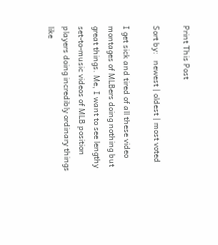Print This Post

Sort by:   newest | oldest | most voted

I get sick and tired of all these video montages of MLBers doing nothing but great things. Me, I want to see lengthy set-to-music videos of MLB position players doing incredibly ordinary things like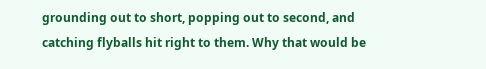grounding out to short, popping out to second, and catching flyballs hit right to them. Why that would be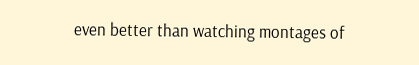even better than watching montages of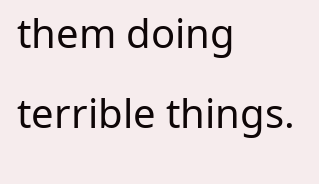them doing terrible things.